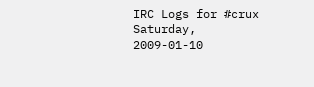IRC Logs for #crux Saturday, 2009-01-10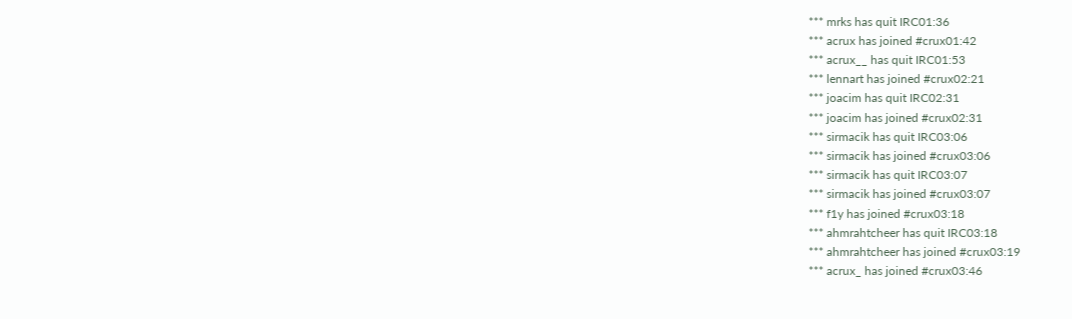*** mrks has quit IRC01:36
*** acrux has joined #crux01:42
*** acrux__ has quit IRC01:53
*** lennart has joined #crux02:21
*** joacim has quit IRC02:31
*** joacim has joined #crux02:31
*** sirmacik has quit IRC03:06
*** sirmacik has joined #crux03:06
*** sirmacik has quit IRC03:07
*** sirmacik has joined #crux03:07
*** f1y has joined #crux03:18
*** ahmrahtcheer has quit IRC03:18
*** ahmrahtcheer has joined #crux03:19
*** acrux_ has joined #crux03:46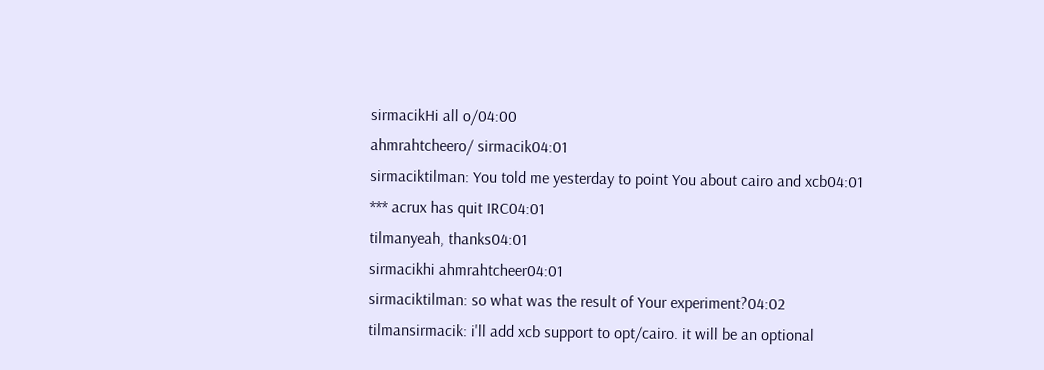sirmacikHi all o/04:00
ahmrahtcheero/ sirmacik04:01
sirmaciktilman: You told me yesterday to point You about cairo and xcb04:01
*** acrux has quit IRC04:01
tilmanyeah, thanks04:01
sirmacikhi ahmrahtcheer04:01
sirmaciktilman: so what was the result of Your experiment?04:02
tilmansirmacik: i'll add xcb support to opt/cairo. it will be an optional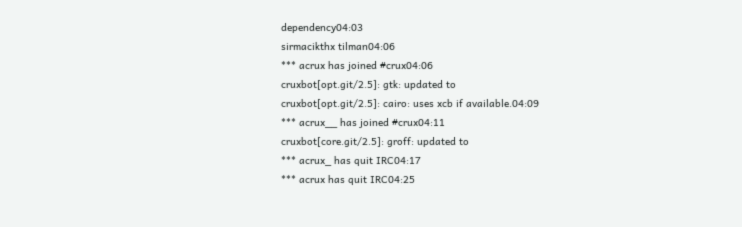dependency04:03
sirmacikthx tilman04:06
*** acrux has joined #crux04:06
cruxbot[opt.git/2.5]: gtk: updated to
cruxbot[opt.git/2.5]: cairo: uses xcb if available.04:09
*** acrux__ has joined #crux04:11
cruxbot[core.git/2.5]: groff: updated to
*** acrux_ has quit IRC04:17
*** acrux has quit IRC04:25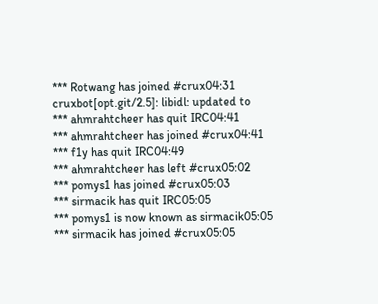*** Rotwang has joined #crux04:31
cruxbot[opt.git/2.5]: libidl: updated to
*** ahmrahtcheer has quit IRC04:41
*** ahmrahtcheer has joined #crux04:41
*** f1y has quit IRC04:49
*** ahmrahtcheer has left #crux05:02
*** pomys1 has joined #crux05:03
*** sirmacik has quit IRC05:05
*** pomys1 is now known as sirmacik05:05
*** sirmacik has joined #crux05:05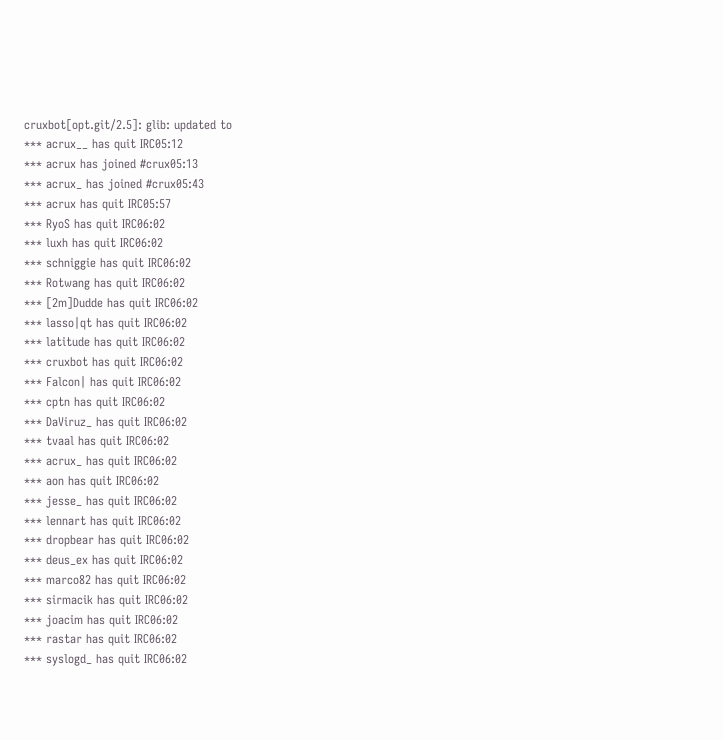cruxbot[opt.git/2.5]: glib: updated to
*** acrux__ has quit IRC05:12
*** acrux has joined #crux05:13
*** acrux_ has joined #crux05:43
*** acrux has quit IRC05:57
*** RyoS has quit IRC06:02
*** luxh has quit IRC06:02
*** schniggie has quit IRC06:02
*** Rotwang has quit IRC06:02
*** [2m]Dudde has quit IRC06:02
*** lasso|qt has quit IRC06:02
*** latitude has quit IRC06:02
*** cruxbot has quit IRC06:02
*** Falcon| has quit IRC06:02
*** cptn has quit IRC06:02
*** DaViruz_ has quit IRC06:02
*** tvaal has quit IRC06:02
*** acrux_ has quit IRC06:02
*** aon has quit IRC06:02
*** jesse_ has quit IRC06:02
*** lennart has quit IRC06:02
*** dropbear has quit IRC06:02
*** deus_ex has quit IRC06:02
*** marco82 has quit IRC06:02
*** sirmacik has quit IRC06:02
*** joacim has quit IRC06:02
*** rastar has quit IRC06:02
*** syslogd_ has quit IRC06:02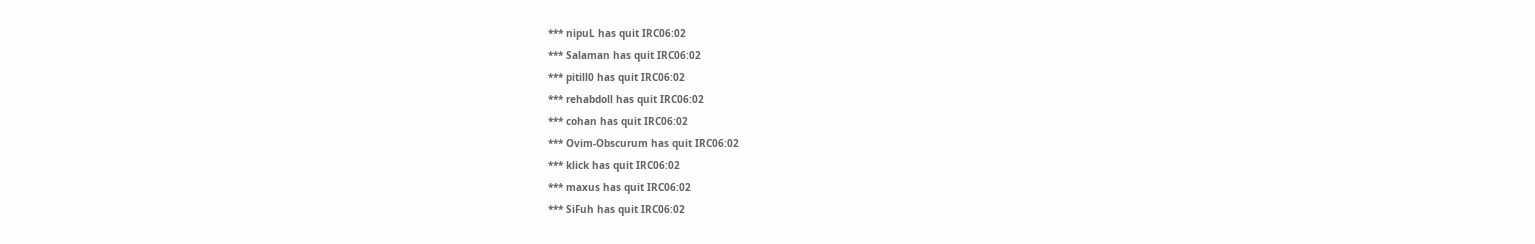*** nipuL has quit IRC06:02
*** Salaman has quit IRC06:02
*** pitill0 has quit IRC06:02
*** rehabdoll has quit IRC06:02
*** cohan has quit IRC06:02
*** Ovim-Obscurum has quit IRC06:02
*** klick has quit IRC06:02
*** maxus has quit IRC06:02
*** SiFuh has quit IRC06:02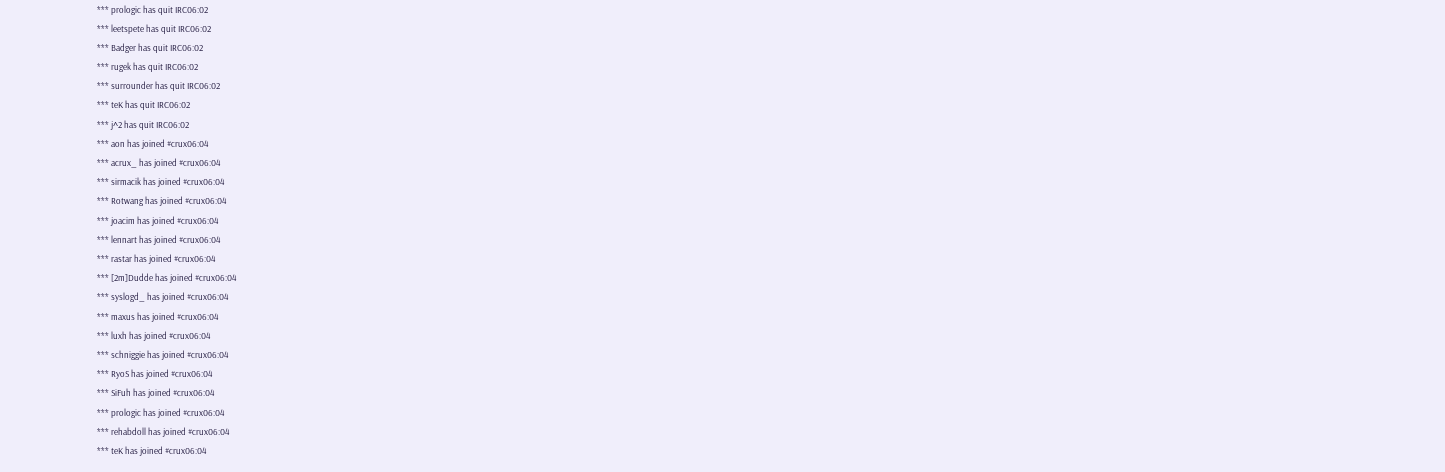*** prologic has quit IRC06:02
*** leetspete has quit IRC06:02
*** Badger has quit IRC06:02
*** rugek has quit IRC06:02
*** surrounder has quit IRC06:02
*** teK has quit IRC06:02
*** j^2 has quit IRC06:02
*** aon has joined #crux06:04
*** acrux_ has joined #crux06:04
*** sirmacik has joined #crux06:04
*** Rotwang has joined #crux06:04
*** joacim has joined #crux06:04
*** lennart has joined #crux06:04
*** rastar has joined #crux06:04
*** [2m]Dudde has joined #crux06:04
*** syslogd_ has joined #crux06:04
*** maxus has joined #crux06:04
*** luxh has joined #crux06:04
*** schniggie has joined #crux06:04
*** RyoS has joined #crux06:04
*** SiFuh has joined #crux06:04
*** prologic has joined #crux06:04
*** rehabdoll has joined #crux06:04
*** teK has joined #crux06:04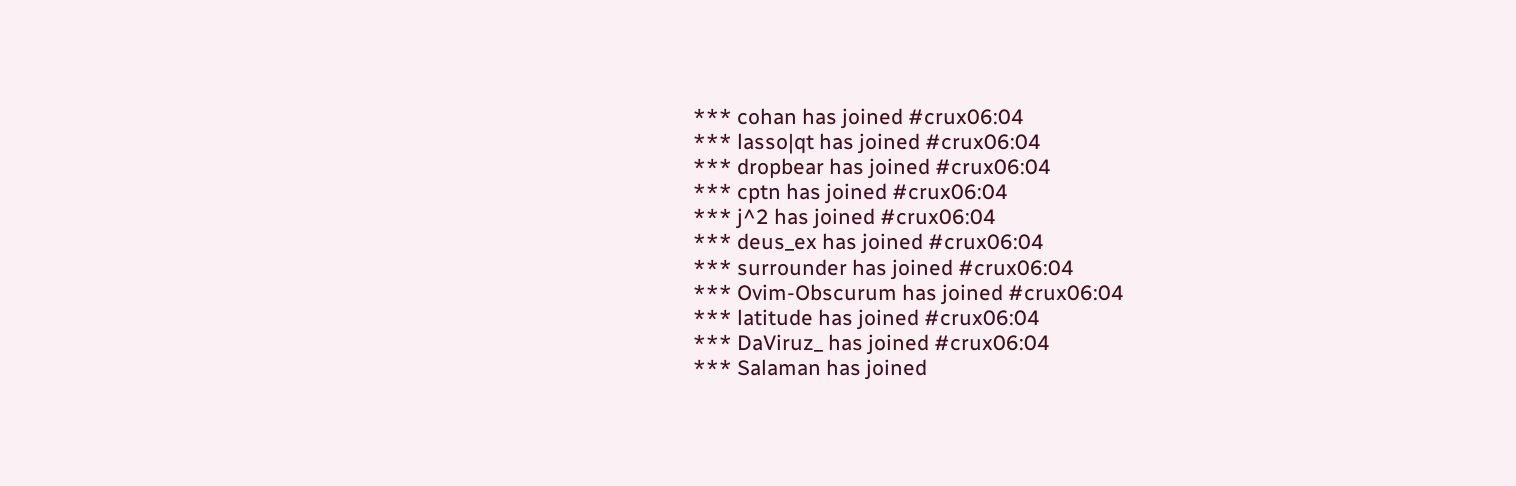*** cohan has joined #crux06:04
*** lasso|qt has joined #crux06:04
*** dropbear has joined #crux06:04
*** cptn has joined #crux06:04
*** j^2 has joined #crux06:04
*** deus_ex has joined #crux06:04
*** surrounder has joined #crux06:04
*** Ovim-Obscurum has joined #crux06:04
*** latitude has joined #crux06:04
*** DaViruz_ has joined #crux06:04
*** Salaman has joined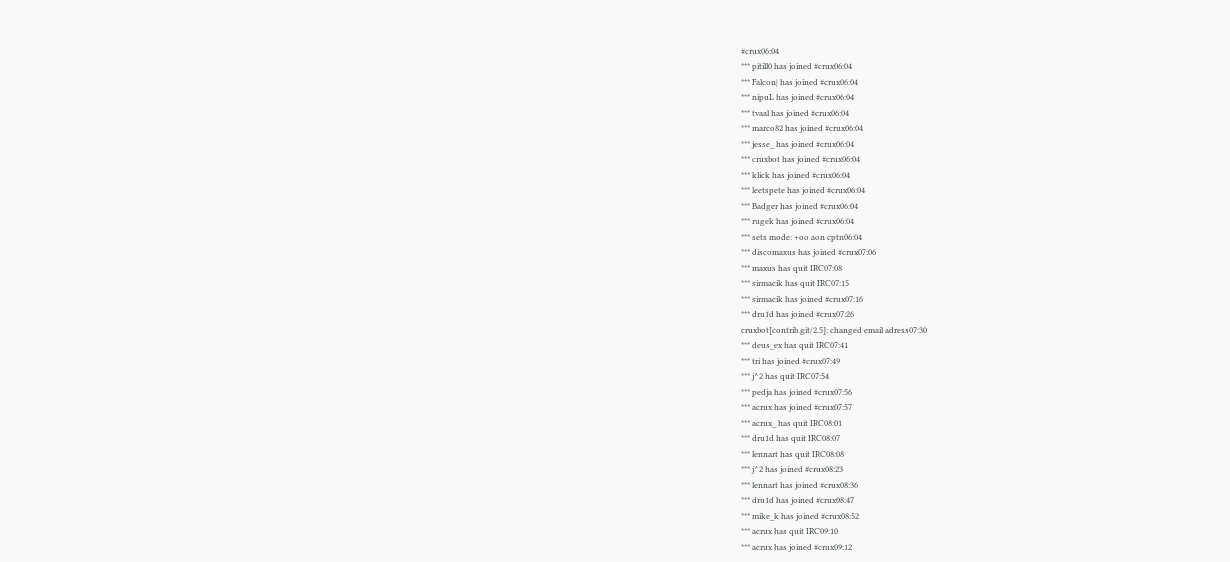#crux06:04
*** pitill0 has joined #crux06:04
*** Falcon| has joined #crux06:04
*** nipuL has joined #crux06:04
*** tvaal has joined #crux06:04
*** marco82 has joined #crux06:04
*** jesse_ has joined #crux06:04
*** cruxbot has joined #crux06:04
*** klick has joined #crux06:04
*** leetspete has joined #crux06:04
*** Badger has joined #crux06:04
*** rugek has joined #crux06:04
*** sets mode: +oo aon cptn06:04
*** discomaxus has joined #crux07:06
*** maxus has quit IRC07:08
*** sirmacik has quit IRC07:15
*** sirmacik has joined #crux07:16
*** dru1d has joined #crux07:26
cruxbot[contrib.git/2.5]: changed email adress07:30
*** deus_ex has quit IRC07:41
*** tri has joined #crux07:49
*** j^2 has quit IRC07:54
*** pedja has joined #crux07:56
*** acrux has joined #crux07:57
*** acrux_ has quit IRC08:01
*** dru1d has quit IRC08:07
*** lennart has quit IRC08:08
*** j^2 has joined #crux08:23
*** lennart has joined #crux08:36
*** dru1d has joined #crux08:47
*** mike_k has joined #crux08:52
*** acrux has quit IRC09:10
*** acrux has joined #crux09:12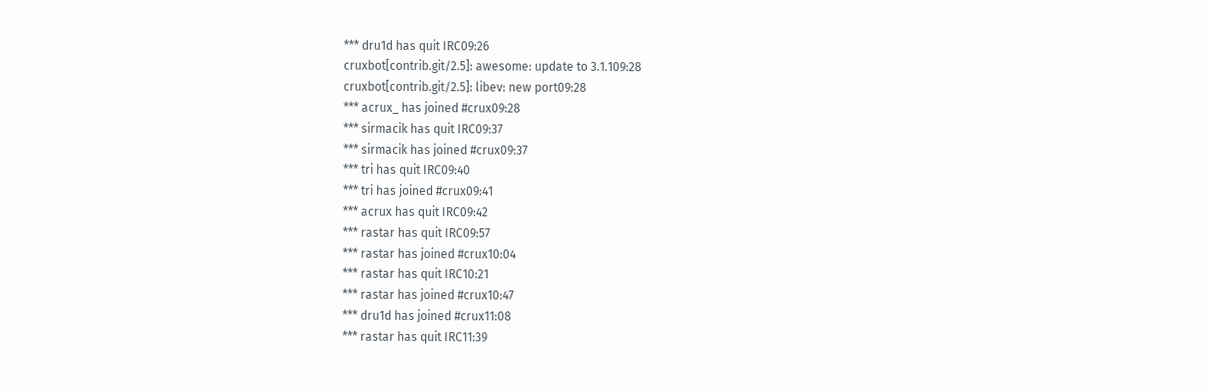*** dru1d has quit IRC09:26
cruxbot[contrib.git/2.5]: awesome: update to 3.1.109:28
cruxbot[contrib.git/2.5]: libev: new port09:28
*** acrux_ has joined #crux09:28
*** sirmacik has quit IRC09:37
*** sirmacik has joined #crux09:37
*** tri has quit IRC09:40
*** tri has joined #crux09:41
*** acrux has quit IRC09:42
*** rastar has quit IRC09:57
*** rastar has joined #crux10:04
*** rastar has quit IRC10:21
*** rastar has joined #crux10:47
*** dru1d has joined #crux11:08
*** rastar has quit IRC11:39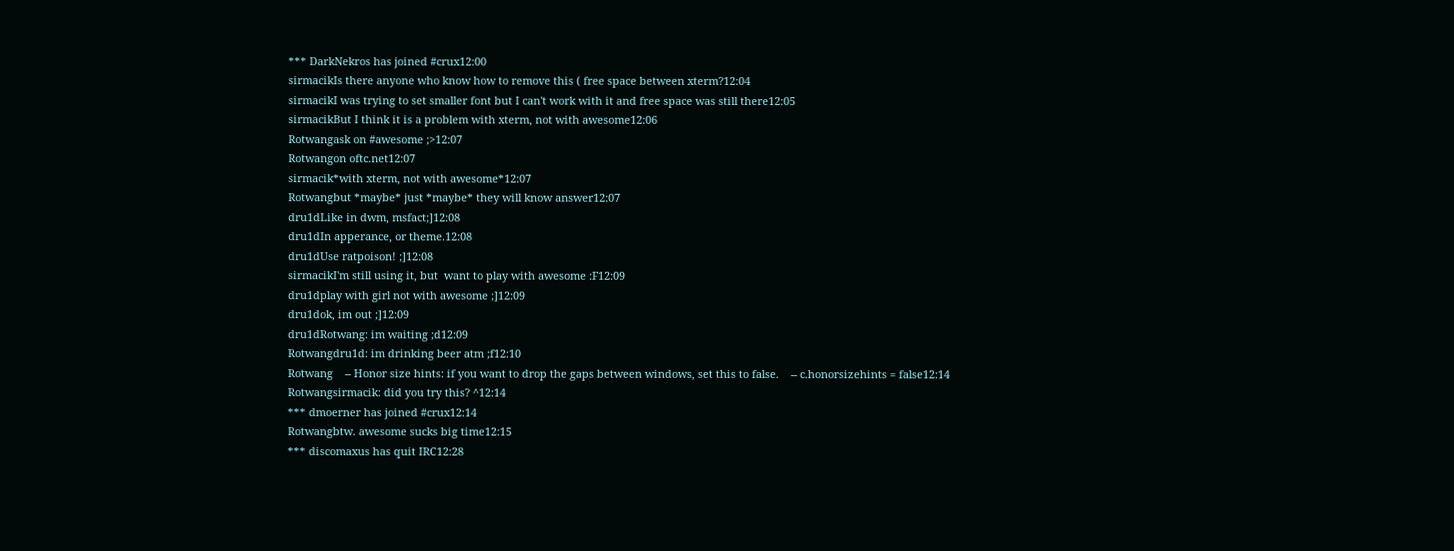*** DarkNekros has joined #crux12:00
sirmacikIs there anyone who know how to remove this ( free space between xterm?12:04
sirmacikI was trying to set smaller font but I can't work with it and free space was still there12:05
sirmacikBut I think it is a problem with xterm, not with awesome12:06
Rotwangask on #awesome ;>12:07
Rotwangon oftc.net12:07
sirmacik*with xterm, not with awesome*12:07
Rotwangbut *maybe* just *maybe* they will know answer12:07
dru1dLike in dwm, msfact;]12:08
dru1dIn apperance, or theme.12:08
dru1dUse ratpoison! ;]12:08
sirmacikI'm still using it, but  want to play with awesome :F12:09
dru1dplay with girl not with awesome ;]12:09
dru1dok, im out ;]12:09
dru1dRotwang: im waiting ;d12:09
Rotwangdru1d: im drinking beer atm ;f12:10
Rotwang    -- Honor size hints: if you want to drop the gaps between windows, set this to false.    -- c.honorsizehints = false12:14
Rotwangsirmacik: did you try this? ^12:14
*** dmoerner has joined #crux12:14
Rotwangbtw. awesome sucks big time12:15
*** discomaxus has quit IRC12:28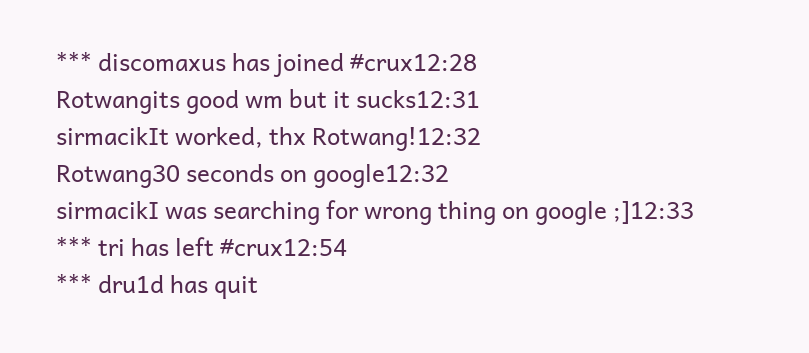*** discomaxus has joined #crux12:28
Rotwangits good wm but it sucks12:31
sirmacikIt worked, thx Rotwang!12:32
Rotwang30 seconds on google12:32
sirmacikI was searching for wrong thing on google ;]12:33
*** tri has left #crux12:54
*** dru1d has quit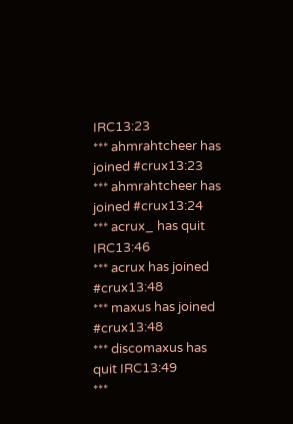IRC13:23
*** ahmrahtcheer has joined #crux13:23
*** ahmrahtcheer has joined #crux13:24
*** acrux_ has quit IRC13:46
*** acrux has joined #crux13:48
*** maxus has joined #crux13:48
*** discomaxus has quit IRC13:49
***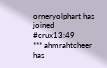orneryolphart has joined #crux13:49
*** ahmrahtcheer has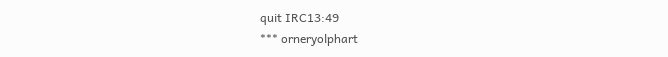quit IRC13:49
*** orneryolphart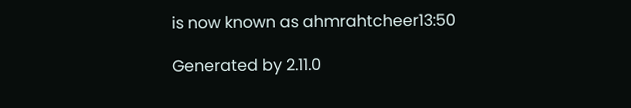is now known as ahmrahtcheer13:50

Generated by 2.11.0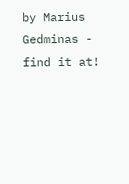by Marius Gedminas - find it at!